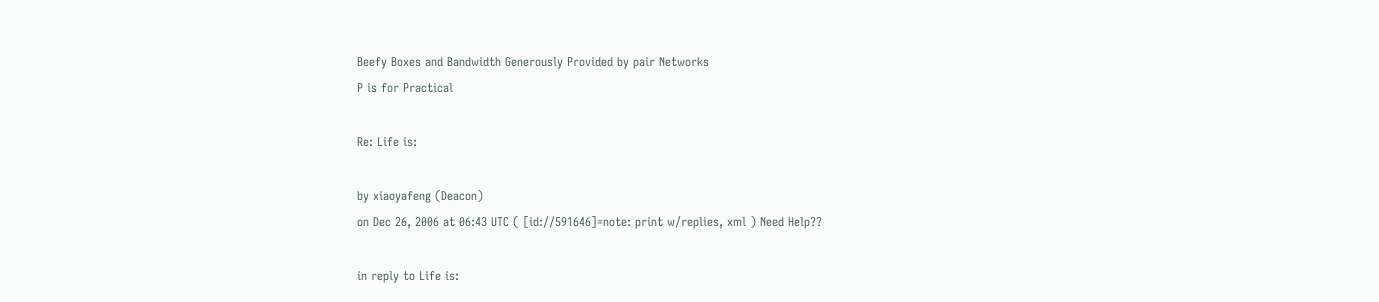Beefy Boxes and Bandwidth Generously Provided by pair Networks
P is for Practical

Re: Life is:

by xiaoyafeng (Deacon)
on Dec 26, 2006 at 06:43 UTC ( [id://591646]=note: print w/replies, xml ) Need Help??

in reply to Life is: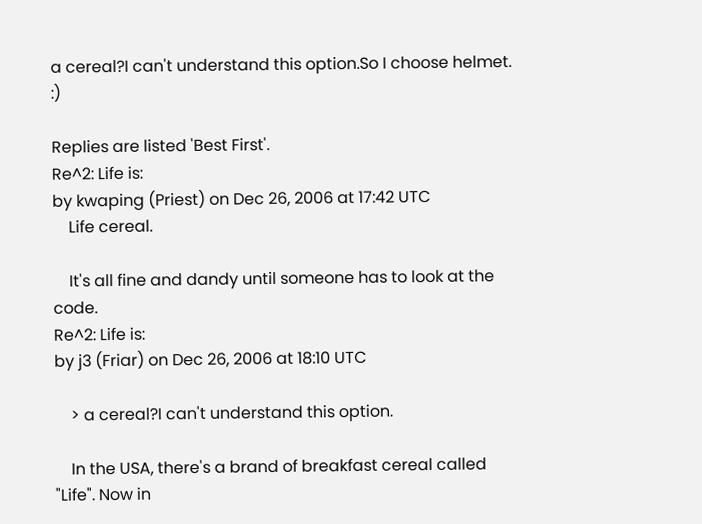a cereal?I can't understand this option.So I choose helmet. :)

Replies are listed 'Best First'.
Re^2: Life is:
by kwaping (Priest) on Dec 26, 2006 at 17:42 UTC
    Life cereal.

    It's all fine and dandy until someone has to look at the code.
Re^2: Life is:
by j3 (Friar) on Dec 26, 2006 at 18:10 UTC

    > a cereal?I can't understand this option.

    In the USA, there's a brand of breakfast cereal called "Life". Now in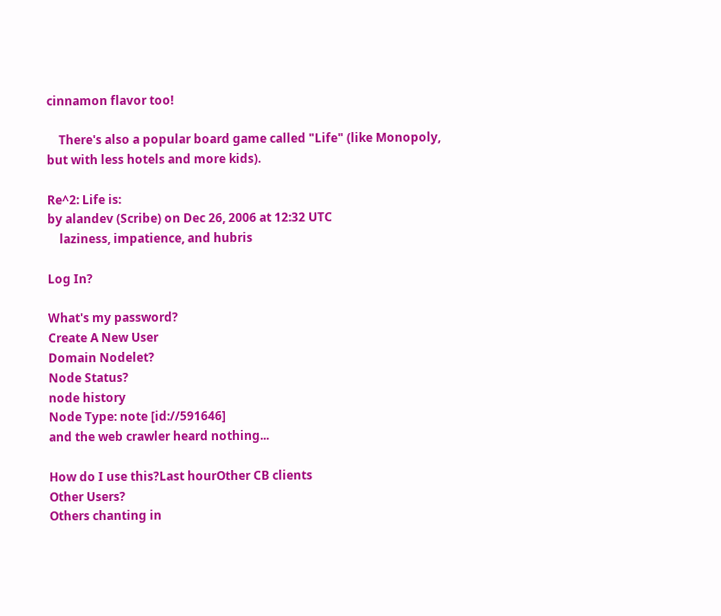cinnamon flavor too!

    There's also a popular board game called "Life" (like Monopoly, but with less hotels and more kids).

Re^2: Life is:
by alandev (Scribe) on Dec 26, 2006 at 12:32 UTC
    laziness, impatience, and hubris

Log In?

What's my password?
Create A New User
Domain Nodelet?
Node Status?
node history
Node Type: note [id://591646]
and the web crawler heard nothing...

How do I use this?Last hourOther CB clients
Other Users?
Others chanting in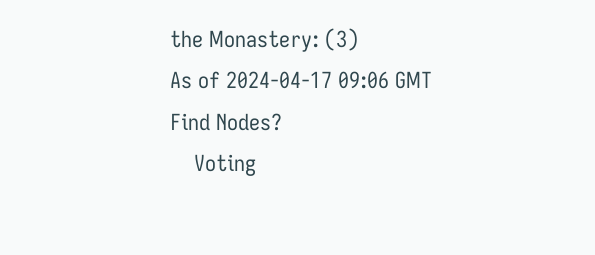the Monastery: (3)
As of 2024-04-17 09:06 GMT
Find Nodes?
    Voting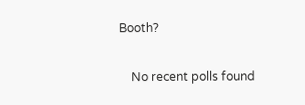Booth?

    No recent polls found